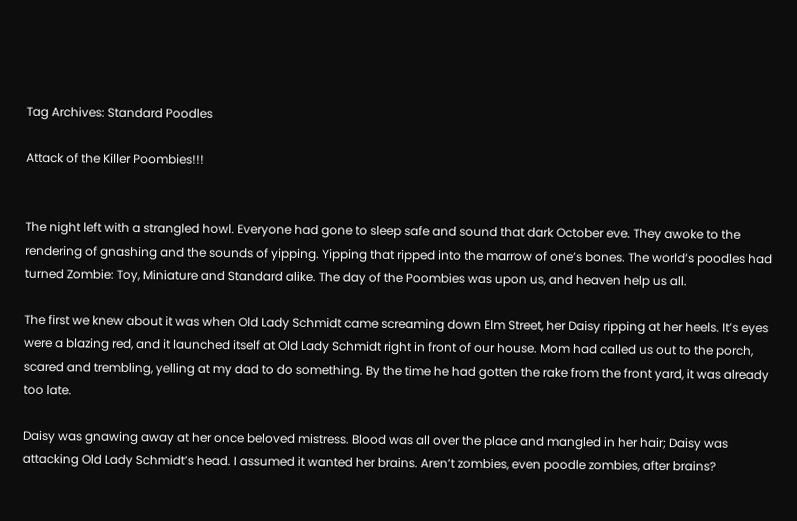Tag Archives: Standard Poodles

Attack of the Killer Poombies!!!


The night left with a strangled howl. Everyone had gone to sleep safe and sound that dark October eve. They awoke to the rendering of gnashing and the sounds of yipping. Yipping that ripped into the marrow of one’s bones. The world’s poodles had turned Zombie: Toy, Miniature and Standard alike. The day of the Poombies was upon us, and heaven help us all.

The first we knew about it was when Old Lady Schmidt came screaming down Elm Street, her Daisy ripping at her heels. It’s eyes were a blazing red, and it launched itself at Old Lady Schmidt right in front of our house. Mom had called us out to the porch, scared and trembling, yelling at my dad to do something. By the time he had gotten the rake from the front yard, it was already too late.

Daisy was gnawing away at her once beloved mistress. Blood was all over the place and mangled in her hair; Daisy was attacking Old Lady Schmidt’s head. I assumed it wanted her brains. Aren’t zombies, even poodle zombies, after brains?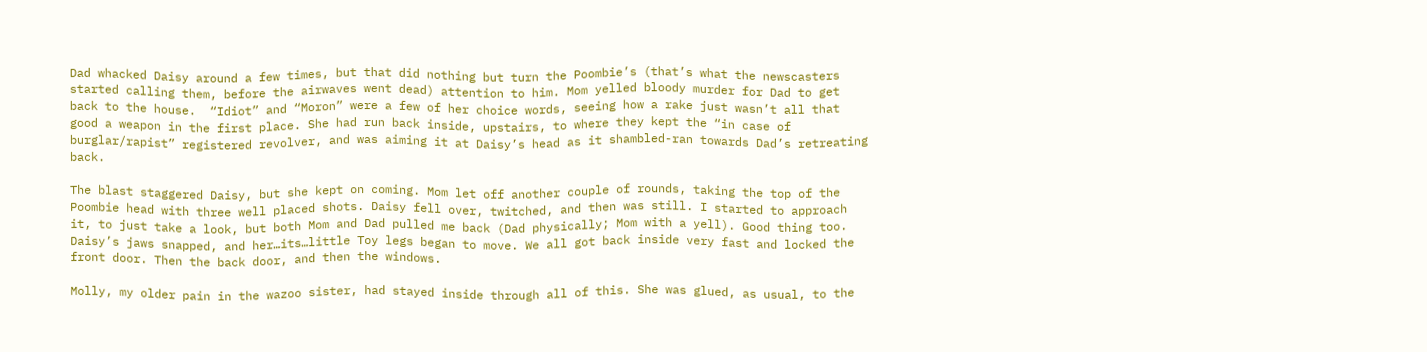Dad whacked Daisy around a few times, but that did nothing but turn the Poombie’s (that’s what the newscasters started calling them, before the airwaves went dead) attention to him. Mom yelled bloody murder for Dad to get back to the house.  “Idiot” and “Moron” were a few of her choice words, seeing how a rake just wasn’t all that good a weapon in the first place. She had run back inside, upstairs, to where they kept the “in case of burglar/rapist” registered revolver, and was aiming it at Daisy’s head as it shambled-ran towards Dad’s retreating back.

The blast staggered Daisy, but she kept on coming. Mom let off another couple of rounds, taking the top of the Poombie head with three well placed shots. Daisy fell over, twitched, and then was still. I started to approach it, to just take a look, but both Mom and Dad pulled me back (Dad physically; Mom with a yell). Good thing too. Daisy’s jaws snapped, and her…its…little Toy legs began to move. We all got back inside very fast and locked the front door. Then the back door, and then the windows.

Molly, my older pain in the wazoo sister, had stayed inside through all of this. She was glued, as usual, to the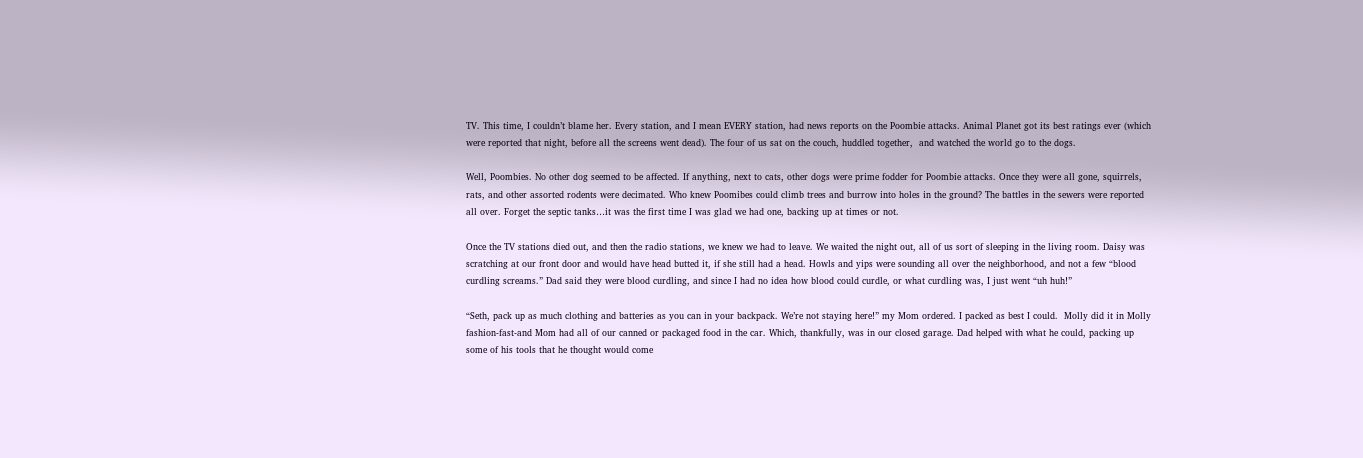TV. This time, I couldn’t blame her. Every station, and I mean EVERY station, had news reports on the Poombie attacks. Animal Planet got its best ratings ever (which were reported that night, before all the screens went dead). The four of us sat on the couch, huddled together,  and watched the world go to the dogs.

Well, Poombies. No other dog seemed to be affected. If anything, next to cats, other dogs were prime fodder for Poombie attacks. Once they were all gone, squirrels, rats, and other assorted rodents were decimated. Who knew Poomibes could climb trees and burrow into holes in the ground? The battles in the sewers were reported all over. Forget the septic tanks…it was the first time I was glad we had one, backing up at times or not.

Once the TV stations died out, and then the radio stations, we knew we had to leave. We waited the night out, all of us sort of sleeping in the living room. Daisy was scratching at our front door and would have head butted it, if she still had a head. Howls and yips were sounding all over the neighborhood, and not a few “blood curdling screams.” Dad said they were blood curdling, and since I had no idea how blood could curdle, or what curdling was, I just went “uh huh!”

“Seth, pack up as much clothing and batteries as you can in your backpack. We’re not staying here!” my Mom ordered. I packed as best I could.  Molly did it in Molly fashion-fast-and Mom had all of our canned or packaged food in the car. Which, thankfully, was in our closed garage. Dad helped with what he could, packing up some of his tools that he thought would come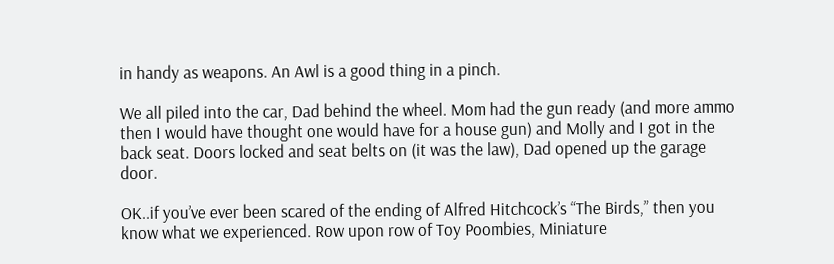in handy as weapons. An Awl is a good thing in a pinch.

We all piled into the car, Dad behind the wheel. Mom had the gun ready (and more ammo then I would have thought one would have for a house gun) and Molly and I got in the back seat. Doors locked and seat belts on (it was the law), Dad opened up the garage door.

OK..if you’ve ever been scared of the ending of Alfred Hitchcock’s “The Birds,” then you know what we experienced. Row upon row of Toy Poombies, Miniature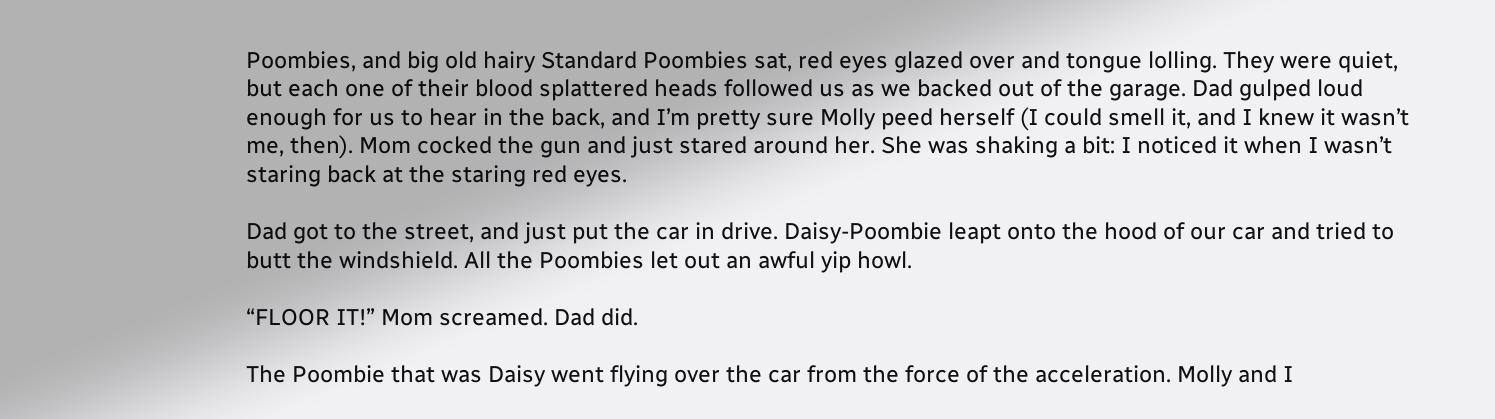Poombies, and big old hairy Standard Poombies sat, red eyes glazed over and tongue lolling. They were quiet, but each one of their blood splattered heads followed us as we backed out of the garage. Dad gulped loud enough for us to hear in the back, and I’m pretty sure Molly peed herself (I could smell it, and I knew it wasn’t me, then). Mom cocked the gun and just stared around her. She was shaking a bit: I noticed it when I wasn’t staring back at the staring red eyes.

Dad got to the street, and just put the car in drive. Daisy-Poombie leapt onto the hood of our car and tried to butt the windshield. All the Poombies let out an awful yip howl.

“FLOOR IT!” Mom screamed. Dad did.

The Poombie that was Daisy went flying over the car from the force of the acceleration. Molly and I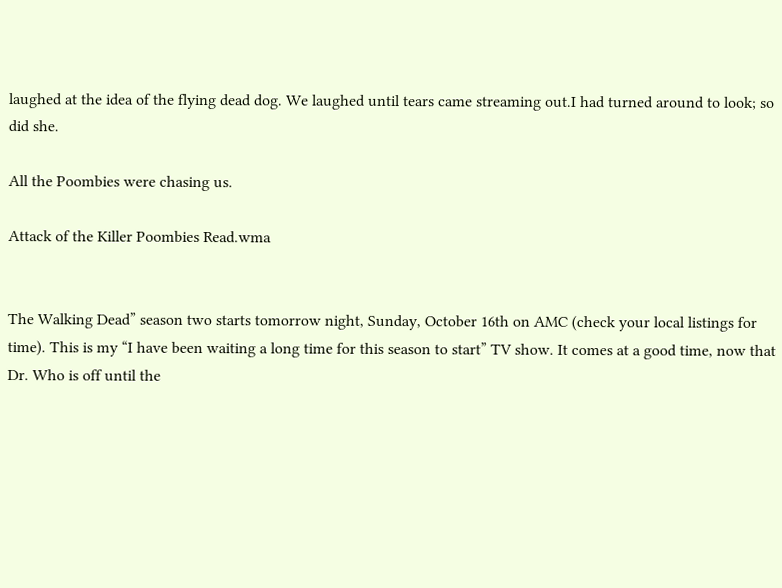laughed at the idea of the flying dead dog. We laughed until tears came streaming out.I had turned around to look; so did she.

All the Poombies were chasing us.

Attack of the Killer Poombies Read.wma


The Walking Dead” season two starts tomorrow night, Sunday, October 16th on AMC (check your local listings for time). This is my “I have been waiting a long time for this season to start” TV show. It comes at a good time, now that Dr. Who is off until the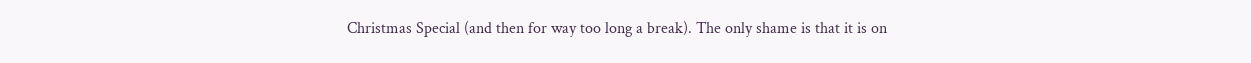Christmas Special (and then for way too long a break). The only shame is that it is on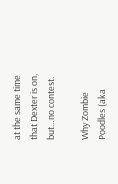at the same time that Dexter is on, but…no contest.

Why Zombie Poodles (aka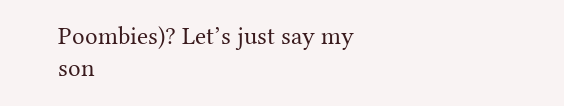Poombies)? Let’s just say my son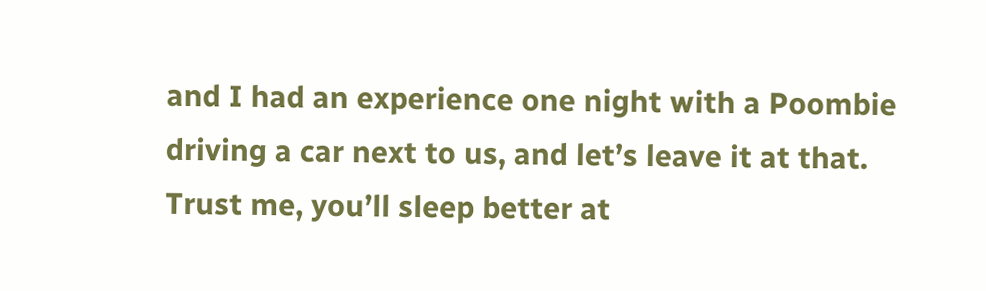and I had an experience one night with a Poombie driving a car next to us, and let’s leave it at that. Trust me, you’ll sleep better at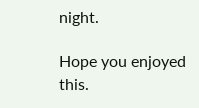night.

Hope you enjoyed this.